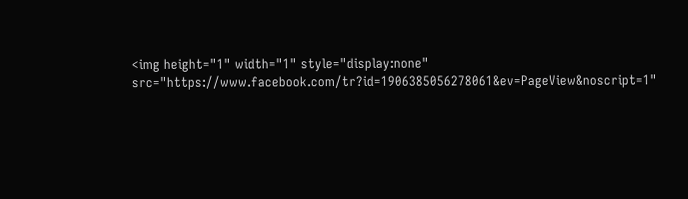<img height="1" width="1" style="display:none" src="https://www.facebook.com/tr?id=1906385056278061&ev=PageView&noscript=1"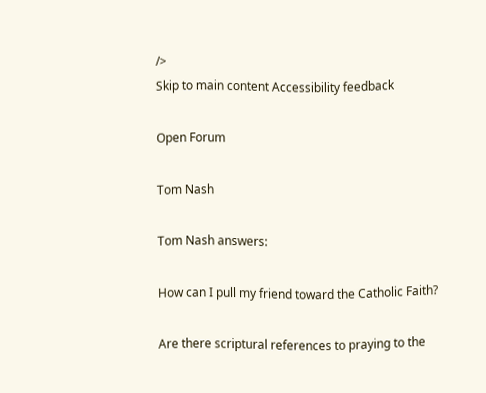/>
Skip to main content Accessibility feedback

Open Forum

Tom Nash

Tom Nash answers:

How can I pull my friend toward the Catholic Faith?

Are there scriptural references to praying to the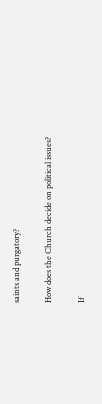saints and purgatory?

How does the Church decide on political issues?

If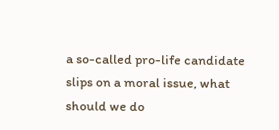a so-called pro-life candidate slips on a moral issue, what should we do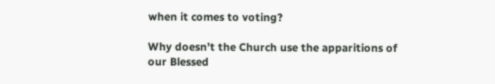when it comes to voting?

Why doesn’t the Church use the apparitions of our Blessed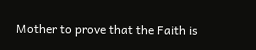Mother to prove that the Faith is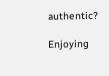authentic?

Enjoying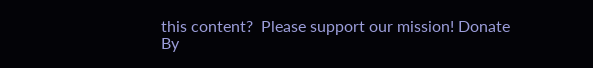this content?  Please support our mission! Donate
By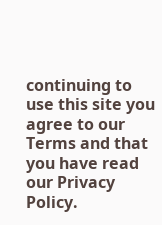continuing to use this site you agree to our Terms and that you have read our Privacy Policy.